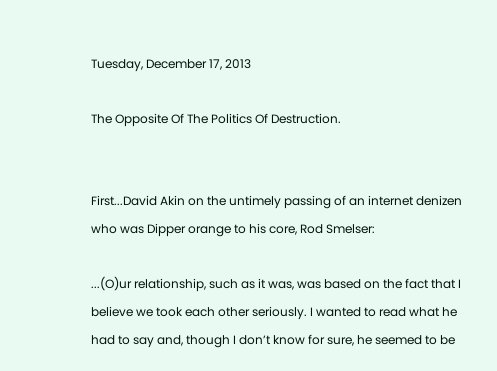Tuesday, December 17, 2013

The Opposite Of The Politics Of Destruction.


First...David Akin on the untimely passing of an internet denizen who was Dipper orange to his core, Rod Smelser:

...(O)ur relationship, such as it was, was based on the fact that I believe we took each other seriously. I wanted to read what he had to say and, though I don’t know for sure, he seemed to be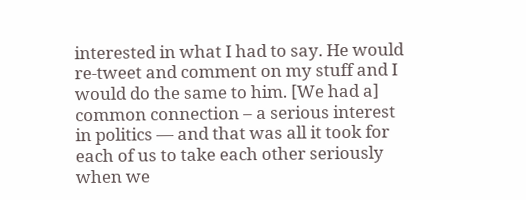interested in what I had to say. He would re-tweet and comment on my stuff and I would do the same to him. [We had a] common connection – a serious interest in politics — and that was all it took for each of us to take each other seriously when we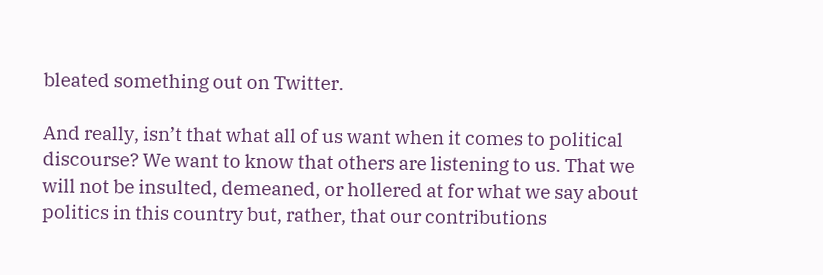bleated something out on Twitter.

And really, isn’t that what all of us want when it comes to political discourse? We want to know that others are listening to us. That we will not be insulted, demeaned, or hollered at for what we say about politics in this country but, rather, that our contributions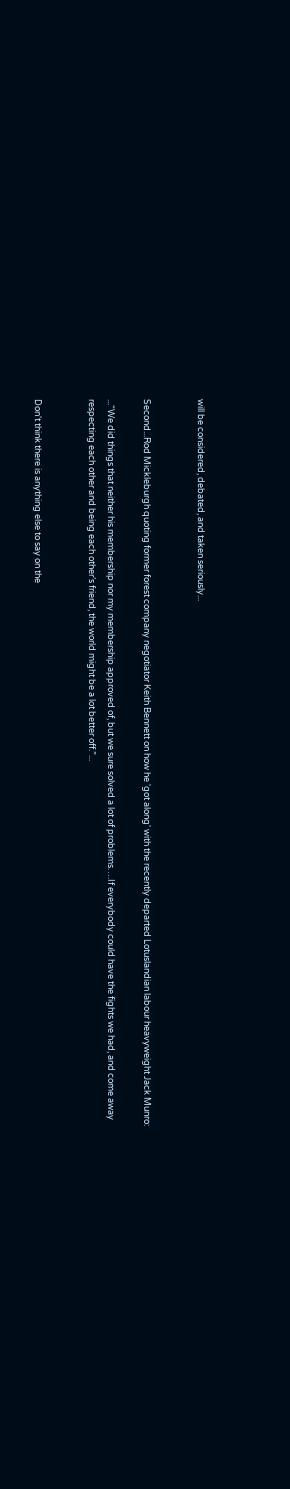will be considered, debated, and taken seriously...


Second...Rod Mickleburgh quoting former forest company negotiator Keith Bennett on how he 'got along' with the recently departed Lotuslandian labour heavyweight Jack Munro:

...“We did things that neither his membership nor my membership approved of, but we sure solved a lot of problems….If everybody could have the fights we had, and come away respecting each other and being each other’s friend, the world might be a lot better off.”...


Don't think there is anything else to say on the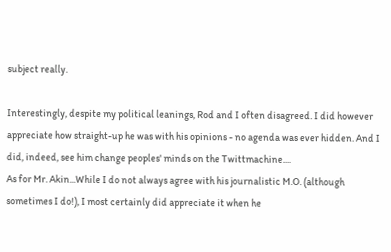subject really.

Interestingly, despite my political leanings, Rod and I often disagreed. I did however appreciate how straight-up he was with his opinions - no agenda was ever hidden. And I did, indeed, see him change peoples' minds on the Twittmachine....
As for Mr. Akin...While I do not always agree with his journalistic M.O. (although sometimes I do!), I most certainly did appreciate it when he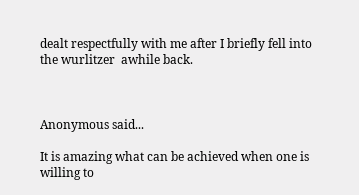dealt respectfully with me after I briefly fell into the wurlitzer  awhile back.



Anonymous said...

It is amazing what can be achieved when one is willing to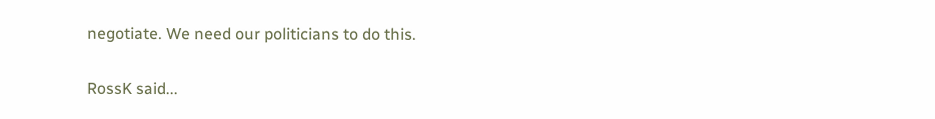negotiate. We need our politicians to do this.

RossK said...